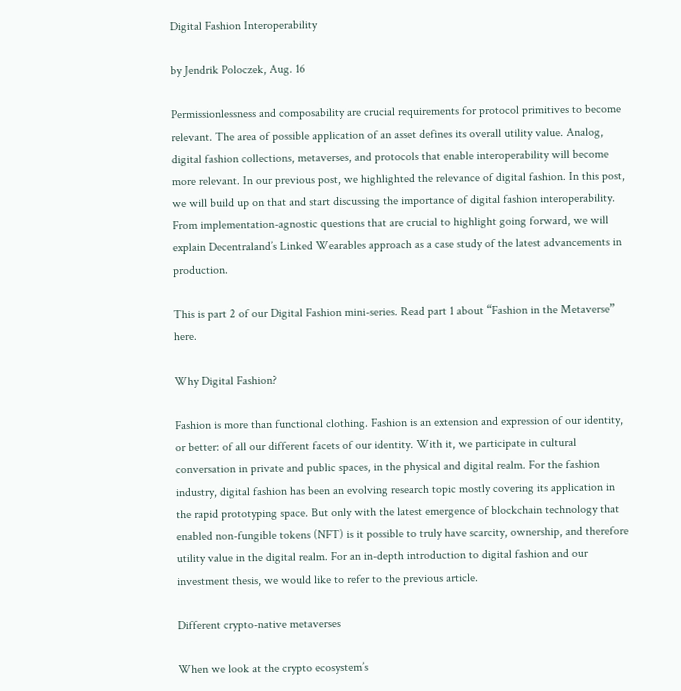Digital Fashion Interoperability

by Jendrik Poloczek, Aug. 16

Permissionlessness and composability are crucial requirements for protocol primitives to become relevant. The area of possible application of an asset defines its overall utility value. Analog, digital fashion collections, metaverses, and protocols that enable interoperability will become more relevant. In our previous post, we highlighted the relevance of digital fashion. In this post, we will build up on that and start discussing the importance of digital fashion interoperability. From implementation-agnostic questions that are crucial to highlight going forward, we will explain Decentraland’s Linked Wearables approach as a case study of the latest advancements in production.

This is part 2 of our Digital Fashion mini-series. Read part 1 about “Fashion in the Metaverse” here.

Why Digital Fashion?

Fashion is more than functional clothing. Fashion is an extension and expression of our identity, or better: of all our different facets of our identity. With it, we participate in cultural conversation in private and public spaces, in the physical and digital realm. For the fashion industry, digital fashion has been an evolving research topic mostly covering its application in the rapid prototyping space. But only with the latest emergence of blockchain technology that enabled non-fungible tokens (NFT) is it possible to truly have scarcity, ownership, and therefore utility value in the digital realm. For an in-depth introduction to digital fashion and our investment thesis, we would like to refer to the previous article.

Different crypto-native metaverses

When we look at the crypto ecosystem’s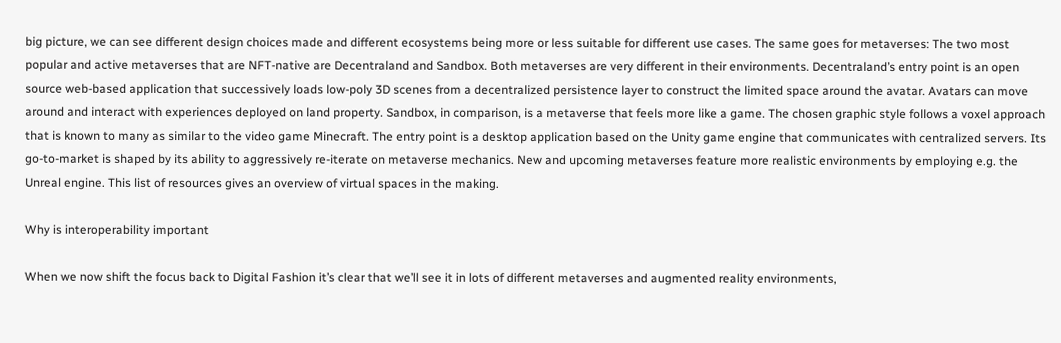big picture, we can see different design choices made and different ecosystems being more or less suitable for different use cases. The same goes for metaverses: The two most popular and active metaverses that are NFT-native are Decentraland and Sandbox. Both metaverses are very different in their environments. Decentraland’s entry point is an open source web-based application that successively loads low-poly 3D scenes from a decentralized persistence layer to construct the limited space around the avatar. Avatars can move around and interact with experiences deployed on land property. Sandbox, in comparison, is a metaverse that feels more like a game. The chosen graphic style follows a voxel approach that is known to many as similar to the video game Minecraft. The entry point is a desktop application based on the Unity game engine that communicates with centralized servers. Its go-to-market is shaped by its ability to aggressively re-iterate on metaverse mechanics. New and upcoming metaverses feature more realistic environments by employing e.g. the Unreal engine. This list of resources gives an overview of virtual spaces in the making.

Why is interoperability important

When we now shift the focus back to Digital Fashion it’s clear that we’ll see it in lots of different metaverses and augmented reality environments,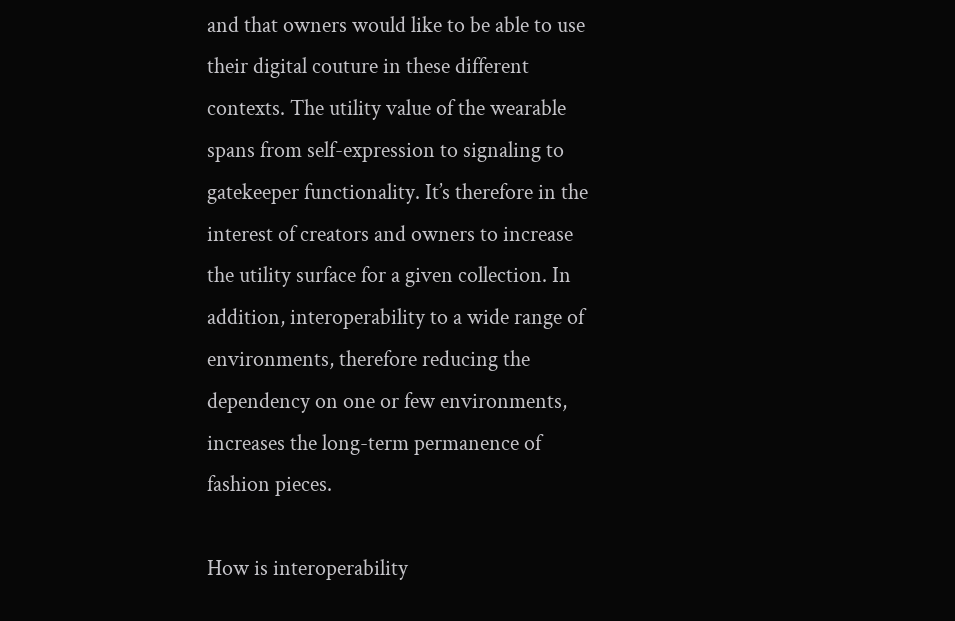and that owners would like to be able to use their digital couture in these different contexts. The utility value of the wearable spans from self-expression to signaling to gatekeeper functionality. It’s therefore in the interest of creators and owners to increase the utility surface for a given collection. In addition, interoperability to a wide range of environments, therefore reducing the dependency on one or few environments, increases the long-term permanence of fashion pieces.

How is interoperability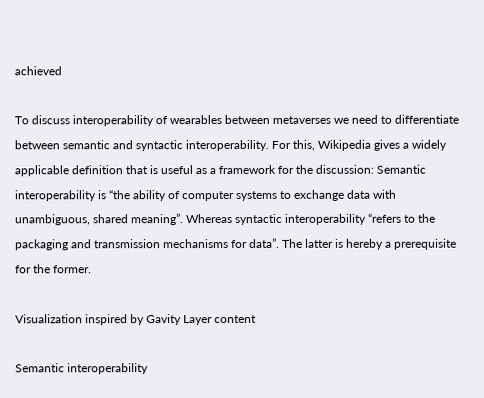achieved

To discuss interoperability of wearables between metaverses we need to differentiate between semantic and syntactic interoperability. For this, Wikipedia gives a widely applicable definition that is useful as a framework for the discussion: Semantic interoperability is “the ability of computer systems to exchange data with unambiguous, shared meaning”. Whereas syntactic interoperability “refers to the packaging and transmission mechanisms for data”. The latter is hereby a prerequisite for the former.

Visualization inspired by Gavity Layer content

Semantic interoperability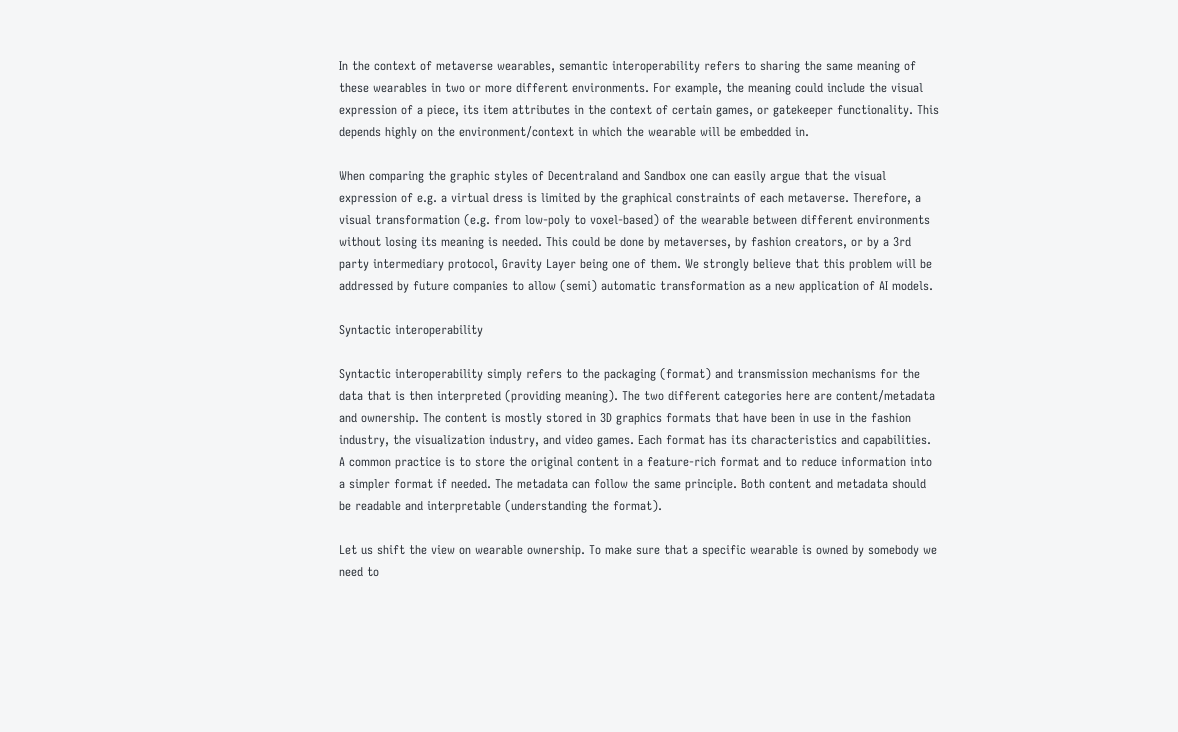In the context of metaverse wearables, semantic interoperability refers to sharing the same meaning of these wearables in two or more different environments. For example, the meaning could include the visual expression of a piece, its item attributes in the context of certain games, or gatekeeper functionality. This depends highly on the environment/context in which the wearable will be embedded in.

When comparing the graphic styles of Decentraland and Sandbox one can easily argue that the visual expression of e.g. a virtual dress is limited by the graphical constraints of each metaverse. Therefore, a visual transformation (e.g. from low-poly to voxel-based) of the wearable between different environments without losing its meaning is needed. This could be done by metaverses, by fashion creators, or by a 3rd party intermediary protocol, Gravity Layer being one of them. We strongly believe that this problem will be addressed by future companies to allow (semi) automatic transformation as a new application of AI models.

Syntactic interoperability

Syntactic interoperability simply refers to the packaging (format) and transmission mechanisms for the data that is then interpreted (providing meaning). The two different categories here are content/metadata and ownership. The content is mostly stored in 3D graphics formats that have been in use in the fashion industry, the visualization industry, and video games. Each format has its characteristics and capabilities. A common practice is to store the original content in a feature-rich format and to reduce information into a simpler format if needed. The metadata can follow the same principle. Both content and metadata should be readable and interpretable (understanding the format).

Let us shift the view on wearable ownership. To make sure that a specific wearable is owned by somebody we need to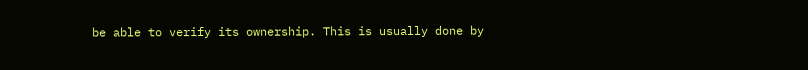be able to verify its ownership. This is usually done by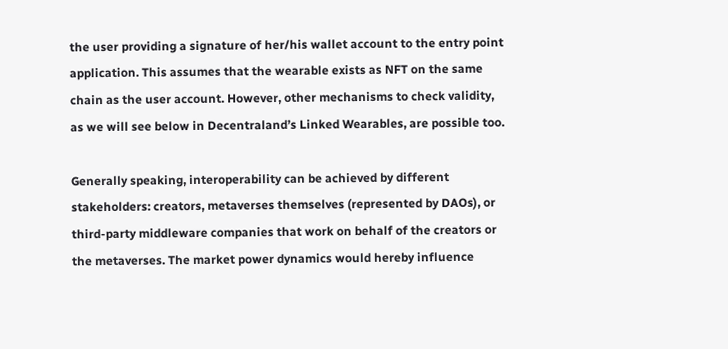the user providing a signature of her/his wallet account to the entry point application. This assumes that the wearable exists as NFT on the same chain as the user account. However, other mechanisms to check validity, as we will see below in Decentraland’s Linked Wearables, are possible too.

Generally speaking, interoperability can be achieved by different stakeholders: creators, metaverses themselves (represented by DAOs), or third-party middleware companies that work on behalf of the creators or the metaverses. The market power dynamics would hereby influence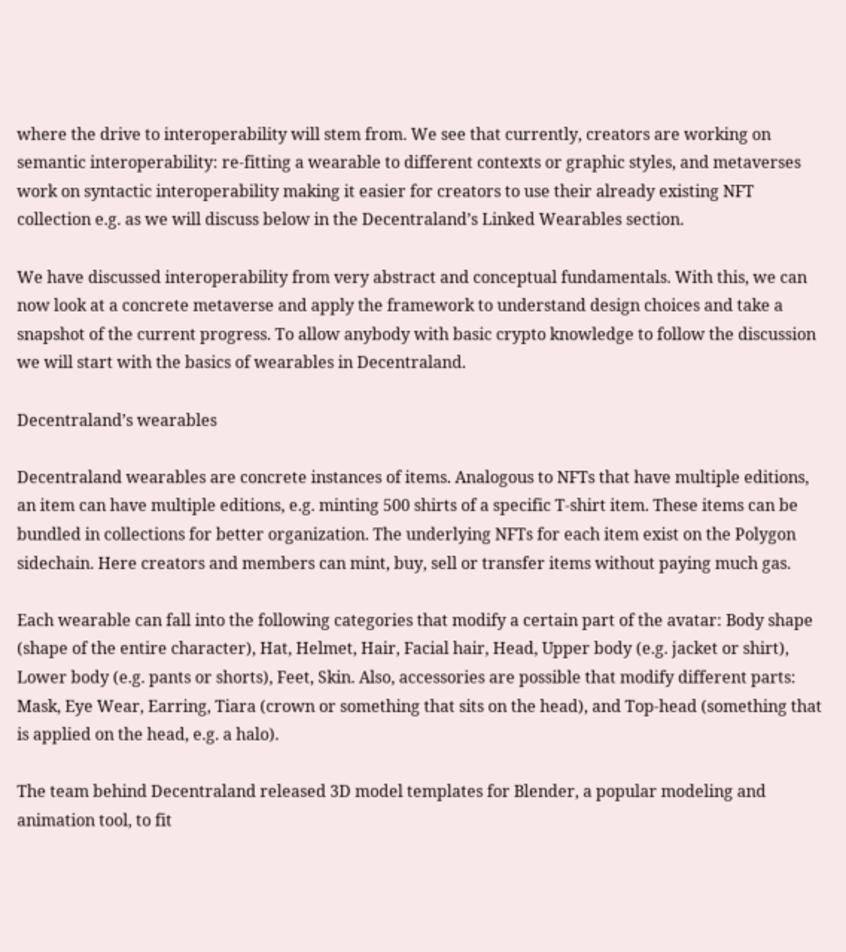where the drive to interoperability will stem from. We see that currently, creators are working on semantic interoperability: re-fitting a wearable to different contexts or graphic styles, and metaverses work on syntactic interoperability making it easier for creators to use their already existing NFT collection e.g. as we will discuss below in the Decentraland’s Linked Wearables section.

We have discussed interoperability from very abstract and conceptual fundamentals. With this, we can now look at a concrete metaverse and apply the framework to understand design choices and take a snapshot of the current progress. To allow anybody with basic crypto knowledge to follow the discussion we will start with the basics of wearables in Decentraland.

Decentraland’s wearables

Decentraland wearables are concrete instances of items. Analogous to NFTs that have multiple editions, an item can have multiple editions, e.g. minting 500 shirts of a specific T-shirt item. These items can be bundled in collections for better organization. The underlying NFTs for each item exist on the Polygon sidechain. Here creators and members can mint, buy, sell or transfer items without paying much gas.

Each wearable can fall into the following categories that modify a certain part of the avatar: Body shape (shape of the entire character), Hat, Helmet, Hair, Facial hair, Head, Upper body (e.g. jacket or shirt), Lower body (e.g. pants or shorts), Feet, Skin. Also, accessories are possible that modify different parts: Mask, Eye Wear, Earring, Tiara (crown or something that sits on the head), and Top-head (something that is applied on the head, e.g. a halo).

The team behind Decentraland released 3D model templates for Blender, a popular modeling and animation tool, to fit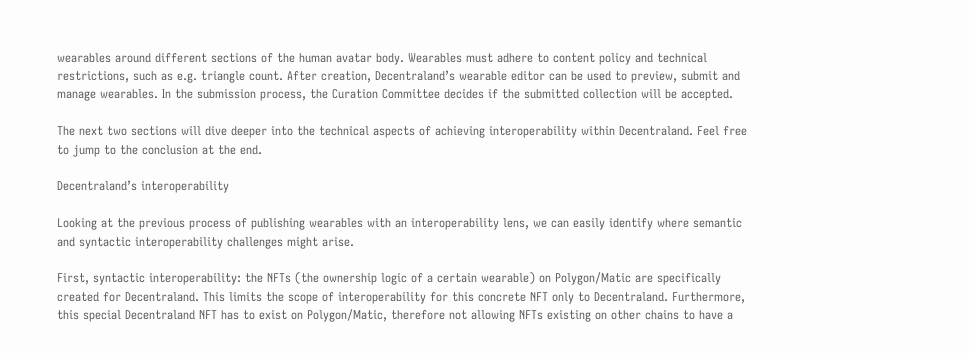wearables around different sections of the human avatar body. Wearables must adhere to content policy and technical restrictions, such as e.g. triangle count. After creation, Decentraland’s wearable editor can be used to preview, submit and manage wearables. In the submission process, the Curation Committee decides if the submitted collection will be accepted.

The next two sections will dive deeper into the technical aspects of achieving interoperability within Decentraland. Feel free to jump to the conclusion at the end.

Decentraland’s interoperability

Looking at the previous process of publishing wearables with an interoperability lens, we can easily identify where semantic and syntactic interoperability challenges might arise.

First, syntactic interoperability: the NFTs (the ownership logic of a certain wearable) on Polygon/Matic are specifically created for Decentraland. This limits the scope of interoperability for this concrete NFT only to Decentraland. Furthermore, this special Decentraland NFT has to exist on Polygon/Matic, therefore not allowing NFTs existing on other chains to have a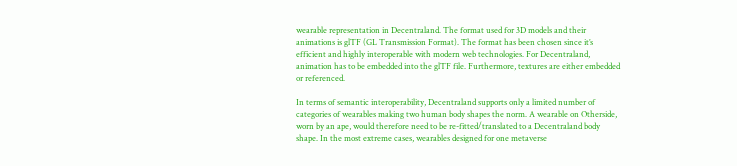wearable representation in Decentraland. The format used for 3D models and their animations is glTF (GL Transmission Format). The format has been chosen since it’s efficient and highly interoperable with modern web technologies. For Decentraland, animation has to be embedded into the glTF file. Furthermore, textures are either embedded or referenced.

In terms of semantic interoperability, Decentraland supports only a limited number of categories of wearables making two human body shapes the norm. A wearable on Otherside, worn by an ape, would therefore need to be re-fitted/translated to a Decentraland body shape. In the most extreme cases, wearables designed for one metaverse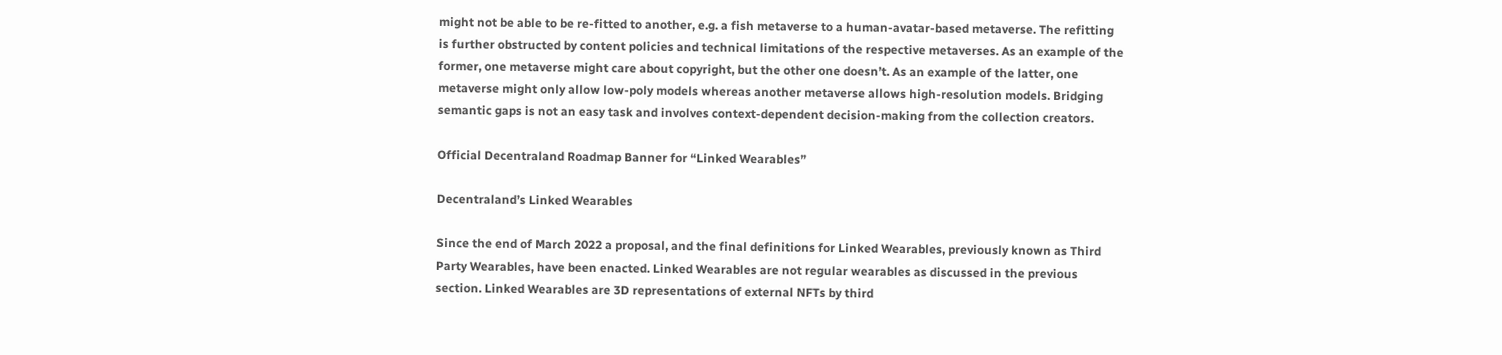might not be able to be re-fitted to another, e.g. a fish metaverse to a human-avatar-based metaverse. The refitting is further obstructed by content policies and technical limitations of the respective metaverses. As an example of the former, one metaverse might care about copyright, but the other one doesn’t. As an example of the latter, one metaverse might only allow low-poly models whereas another metaverse allows high-resolution models. Bridging semantic gaps is not an easy task and involves context-dependent decision-making from the collection creators.

Official Decentraland Roadmap Banner for “Linked Wearables”

Decentraland’s Linked Wearables

Since the end of March 2022 a proposal, and the final definitions for Linked Wearables, previously known as Third Party Wearables, have been enacted. Linked Wearables are not regular wearables as discussed in the previous section. Linked Wearables are 3D representations of external NFTs by third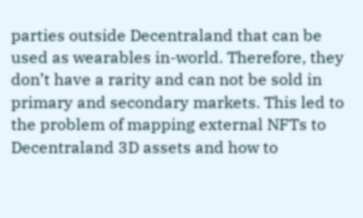parties outside Decentraland that can be used as wearables in-world. Therefore, they don’t have a rarity and can not be sold in primary and secondary markets. This led to the problem of mapping external NFTs to Decentraland 3D assets and how to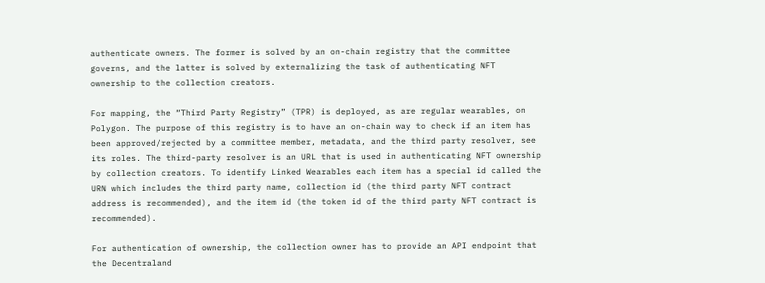authenticate owners. The former is solved by an on-chain registry that the committee governs, and the latter is solved by externalizing the task of authenticating NFT ownership to the collection creators.

For mapping, the “Third Party Registry” (TPR) is deployed, as are regular wearables, on Polygon. The purpose of this registry is to have an on-chain way to check if an item has been approved/rejected by a committee member, metadata, and the third party resolver, see its roles. The third-party resolver is an URL that is used in authenticating NFT ownership by collection creators. To identify Linked Wearables each item has a special id called the URN which includes the third party name, collection id (the third party NFT contract address is recommended), and the item id (the token id of the third party NFT contract is recommended).

For authentication of ownership, the collection owner has to provide an API endpoint that the Decentraland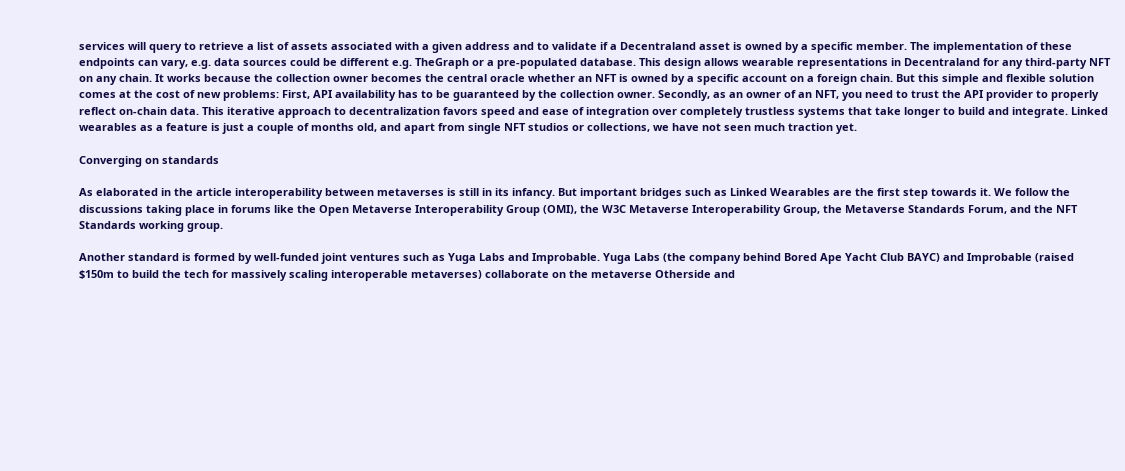services will query to retrieve a list of assets associated with a given address and to validate if a Decentraland asset is owned by a specific member. The implementation of these endpoints can vary, e.g. data sources could be different e.g. TheGraph or a pre-populated database. This design allows wearable representations in Decentraland for any third-party NFT on any chain. It works because the collection owner becomes the central oracle whether an NFT is owned by a specific account on a foreign chain. But this simple and flexible solution comes at the cost of new problems: First, API availability has to be guaranteed by the collection owner. Secondly, as an owner of an NFT, you need to trust the API provider to properly reflect on-chain data. This iterative approach to decentralization favors speed and ease of integration over completely trustless systems that take longer to build and integrate. Linked wearables as a feature is just a couple of months old, and apart from single NFT studios or collections, we have not seen much traction yet.

Converging on standards

As elaborated in the article interoperability between metaverses is still in its infancy. But important bridges such as Linked Wearables are the first step towards it. We follow the discussions taking place in forums like the Open Metaverse Interoperability Group (OMI), the W3C Metaverse Interoperability Group, the Metaverse Standards Forum, and the NFT Standards working group.

Another standard is formed by well-funded joint ventures such as Yuga Labs and Improbable. Yuga Labs (the company behind Bored Ape Yacht Club BAYC) and Improbable (raised $150m to build the tech for massively scaling interoperable metaverses) collaborate on the metaverse Otherside and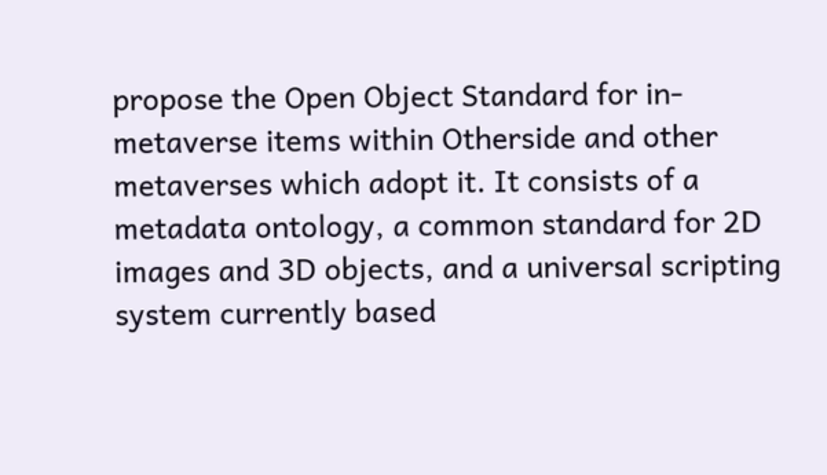propose the Open Object Standard for in-metaverse items within Otherside and other metaverses which adopt it. It consists of a metadata ontology, a common standard for 2D images and 3D objects, and a universal scripting system currently based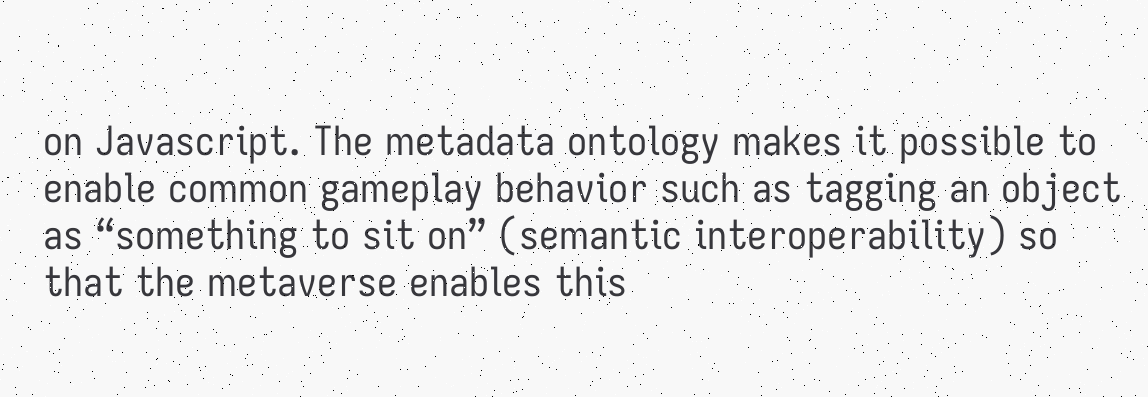on Javascript. The metadata ontology makes it possible to enable common gameplay behavior such as tagging an object as “something to sit on” (semantic interoperability) so that the metaverse enables this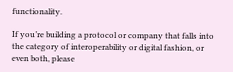functionality.

If you’re building a protocol or company that falls into the category of interoperability or digital fashion, or even both, please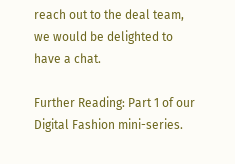reach out to the deal team, we would be delighted to have a chat.

Further Reading: Part 1 of our Digital Fashion mini-series.